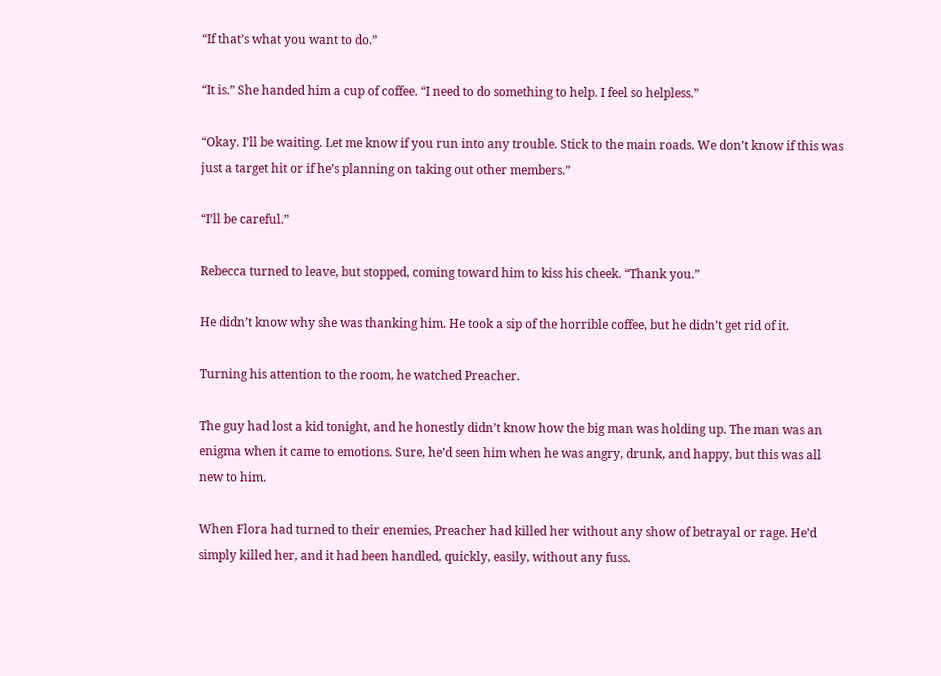“If that’s what you want to do.”

“It is.” She handed him a cup of coffee. “I need to do something to help. I feel so helpless.”

“Okay. I’ll be waiting. Let me know if you run into any trouble. Stick to the main roads. We don’t know if this was just a target hit or if he’s planning on taking out other members.”

“I’ll be careful.”

Rebecca turned to leave, but stopped, coming toward him to kiss his cheek. “Thank you.”

He didn’t know why she was thanking him. He took a sip of the horrible coffee, but he didn’t get rid of it.

Turning his attention to the room, he watched Preacher.

The guy had lost a kid tonight, and he honestly didn’t know how the big man was holding up. The man was an enigma when it came to emotions. Sure, he’d seen him when he was angry, drunk, and happy, but this was all new to him.

When Flora had turned to their enemies, Preacher had killed her without any show of betrayal or rage. He’d simply killed her, and it had been handled, quickly, easily, without any fuss.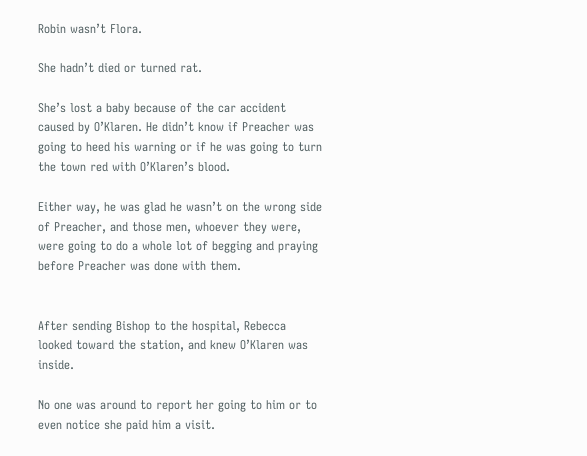Robin wasn’t Flora.

She hadn’t died or turned rat.

She’s lost a baby because of the car accident caused by O’Klaren. He didn’t know if Preacher was going to heed his warning or if he was going to turn the town red with O’Klaren’s blood.

Either way, he was glad he wasn’t on the wrong side of Preacher, and those men, whoever they were, were going to do a whole lot of begging and praying before Preacher was done with them.


After sending Bishop to the hospital, Rebecca looked toward the station, and knew O’Klaren was inside.

No one was around to report her going to him or to even notice she paid him a visit.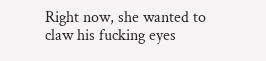Right now, she wanted to claw his fucking eyes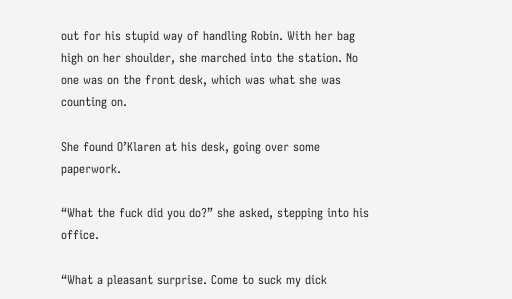out for his stupid way of handling Robin. With her bag high on her shoulder, she marched into the station. No one was on the front desk, which was what she was counting on.

She found O’Klaren at his desk, going over some paperwork.

“What the fuck did you do?” she asked, stepping into his office.

“What a pleasant surprise. Come to suck my dick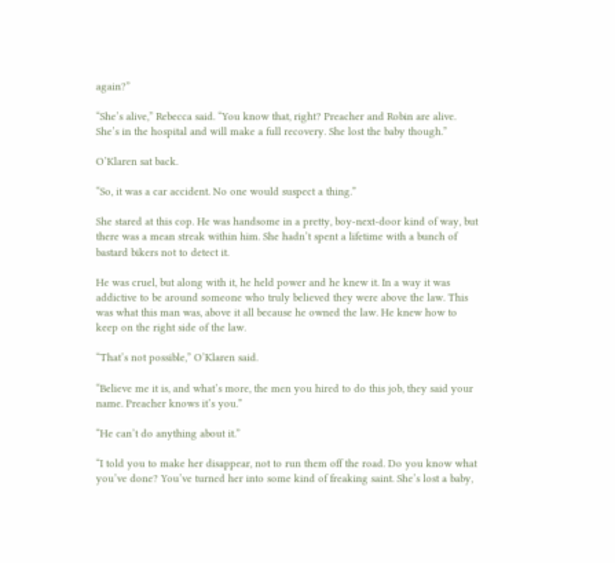again?”

“She’s alive,” Rebecca said. “You know that, right? Preacher and Robin are alive. She’s in the hospital and will make a full recovery. She lost the baby though.”

O’Klaren sat back.

“So, it was a car accident. No one would suspect a thing.”

She stared at this cop. He was handsome in a pretty, boy-next-door kind of way, but there was a mean streak within him. She hadn’t spent a lifetime with a bunch of bastard bikers not to detect it.

He was cruel, but along with it, he held power and he knew it. In a way it was addictive to be around someone who truly believed they were above the law. This was what this man was, above it all because he owned the law. He knew how to keep on the right side of the law.

“That’s not possible,” O’Klaren said.

“Believe me it is, and what’s more, the men you hired to do this job, they said your name. Preacher knows it’s you.”

“He can’t do anything about it.”

“I told you to make her disappear, not to run them off the road. Do you know what you’ve done? You’ve turned her into some kind of freaking saint. She’s lost a baby,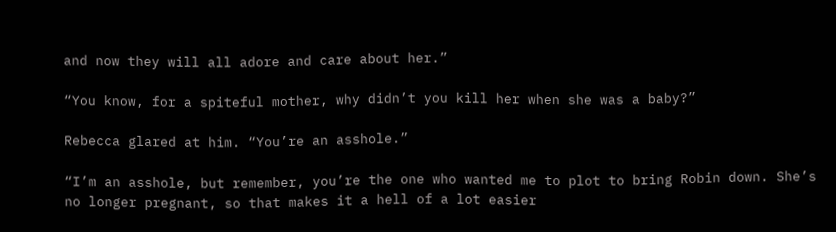and now they will all adore and care about her.”

“You know, for a spiteful mother, why didn’t you kill her when she was a baby?”

Rebecca glared at him. “You’re an asshole.”

“I’m an asshole, but remember, you’re the one who wanted me to plot to bring Robin down. She’s no longer pregnant, so that makes it a hell of a lot easier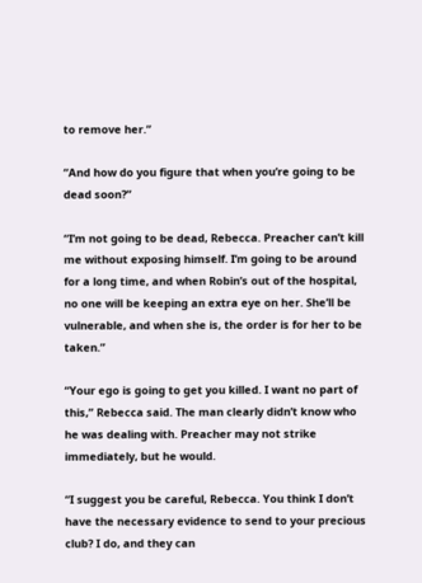to remove her.”

“And how do you figure that when you’re going to be dead soon?”

“I’m not going to be dead, Rebecca. Preacher can’t kill me without exposing himself. I’m going to be around for a long time, and when Robin’s out of the hospital, no one will be keeping an extra eye on her. She’ll be vulnerable, and when she is, the order is for her to be taken.”

“Your ego is going to get you killed. I want no part of this,” Rebecca said. The man clearly didn’t know who he was dealing with. Preacher may not strike immediately, but he would.

“I suggest you be careful, Rebecca. You think I don’t have the necessary evidence to send to your precious club? I do, and they can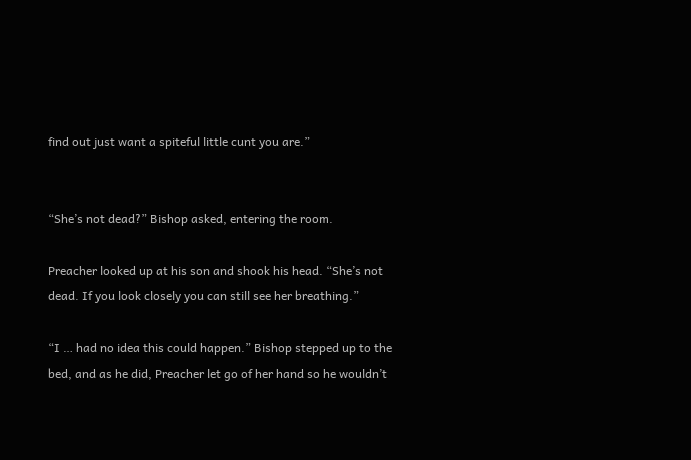find out just want a spiteful little cunt you are.”


“She’s not dead?” Bishop asked, entering the room.

Preacher looked up at his son and shook his head. “She’s not dead. If you look closely you can still see her breathing.”

“I … had no idea this could happen.” Bishop stepped up to the bed, and as he did, Preacher let go of her hand so he wouldn’t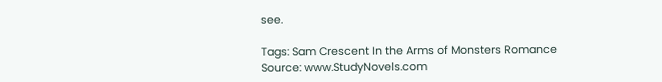see.

Tags: Sam Crescent In the Arms of Monsters Romance
Source: www.StudyNovels.com